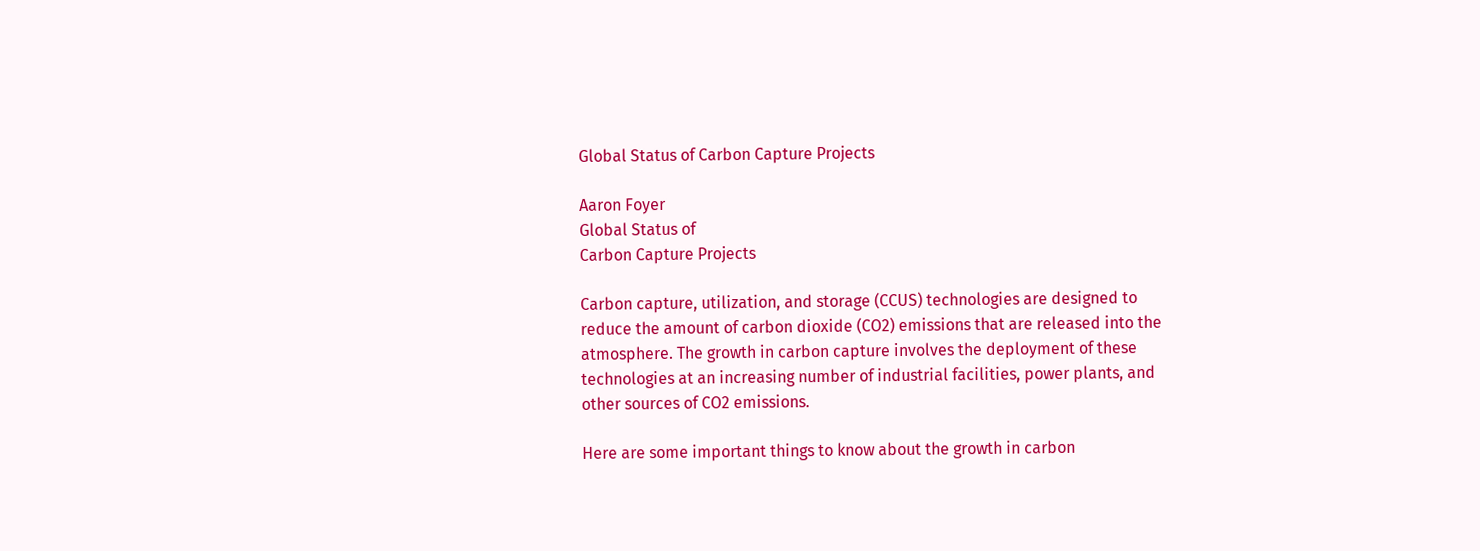Global Status of Carbon Capture Projects

Aaron Foyer
Global Status of
Carbon Capture Projects

Carbon capture, utilization, and storage (CCUS) technologies are designed to reduce the amount of carbon dioxide (CO2) emissions that are released into the atmosphere. The growth in carbon capture involves the deployment of these technologies at an increasing number of industrial facilities, power plants, and other sources of CO2 emissions.

Here are some important things to know about the growth in carbon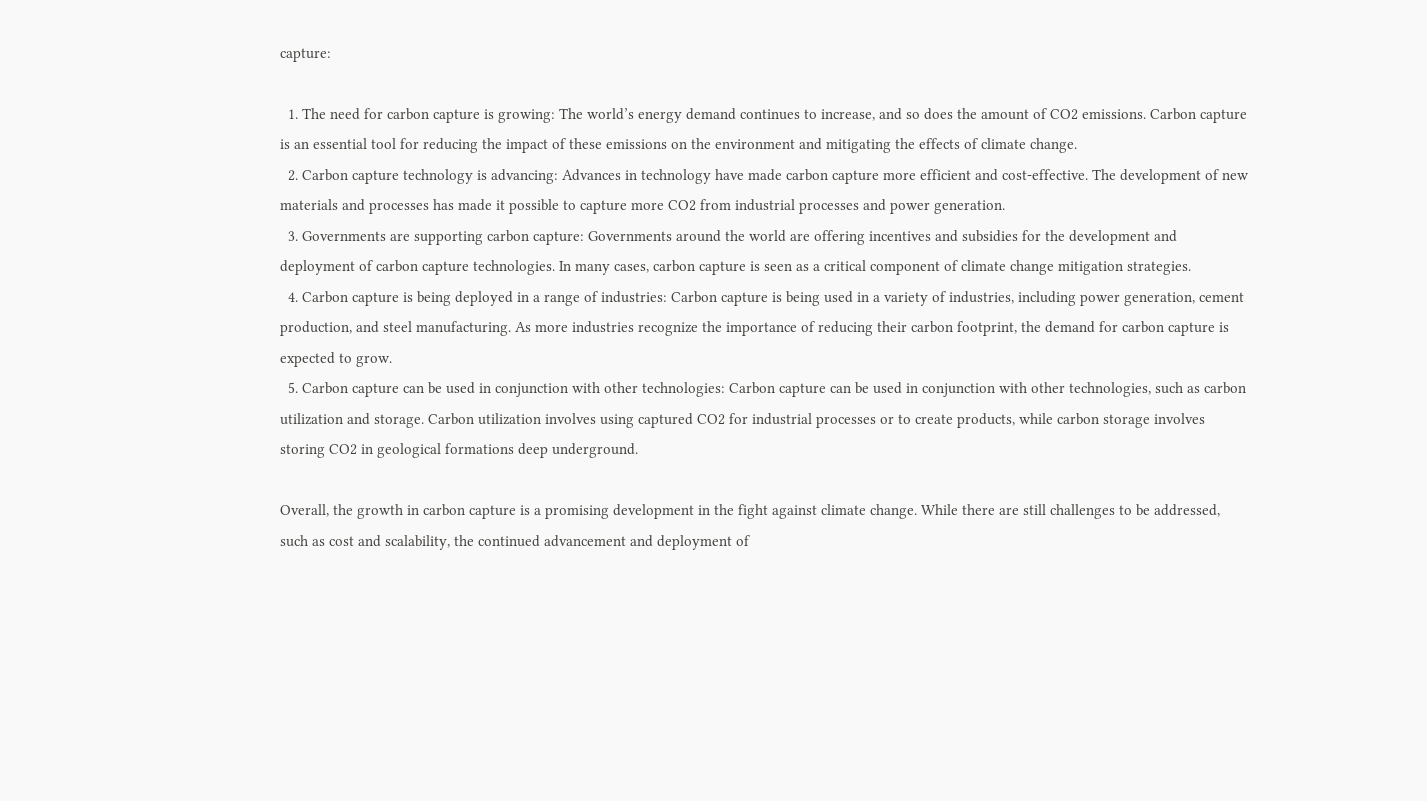capture:

  1. The need for carbon capture is growing: The world’s energy demand continues to increase, and so does the amount of CO2 emissions. Carbon capture is an essential tool for reducing the impact of these emissions on the environment and mitigating the effects of climate change.
  2. Carbon capture technology is advancing: Advances in technology have made carbon capture more efficient and cost-effective. The development of new materials and processes has made it possible to capture more CO2 from industrial processes and power generation.
  3. Governments are supporting carbon capture: Governments around the world are offering incentives and subsidies for the development and deployment of carbon capture technologies. In many cases, carbon capture is seen as a critical component of climate change mitigation strategies.
  4. Carbon capture is being deployed in a range of industries: Carbon capture is being used in a variety of industries, including power generation, cement production, and steel manufacturing. As more industries recognize the importance of reducing their carbon footprint, the demand for carbon capture is expected to grow.
  5. Carbon capture can be used in conjunction with other technologies: Carbon capture can be used in conjunction with other technologies, such as carbon utilization and storage. Carbon utilization involves using captured CO2 for industrial processes or to create products, while carbon storage involves storing CO2 in geological formations deep underground.

Overall, the growth in carbon capture is a promising development in the fight against climate change. While there are still challenges to be addressed, such as cost and scalability, the continued advancement and deployment of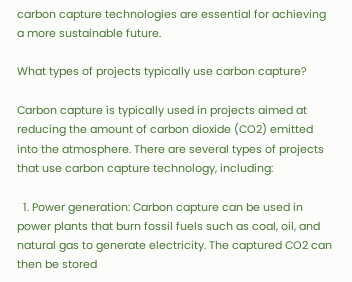carbon capture technologies are essential for achieving a more sustainable future.

What types of projects typically use carbon capture?

Carbon capture is typically used in projects aimed at reducing the amount of carbon dioxide (CO2) emitted into the atmosphere. There are several types of projects that use carbon capture technology, including:

  1. Power generation: Carbon capture can be used in power plants that burn fossil fuels such as coal, oil, and natural gas to generate electricity. The captured CO2 can then be stored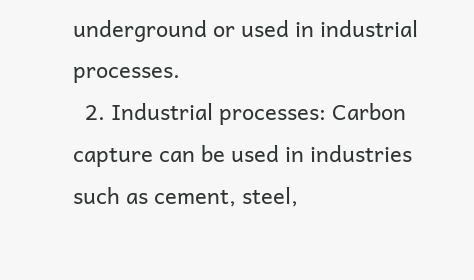underground or used in industrial processes.
  2. Industrial processes: Carbon capture can be used in industries such as cement, steel,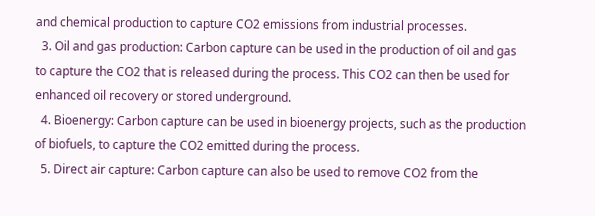and chemical production to capture CO2 emissions from industrial processes.
  3. Oil and gas production: Carbon capture can be used in the production of oil and gas to capture the CO2 that is released during the process. This CO2 can then be used for enhanced oil recovery or stored underground.
  4. Bioenergy: Carbon capture can be used in bioenergy projects, such as the production of biofuels, to capture the CO2 emitted during the process.
  5. Direct air capture: Carbon capture can also be used to remove CO2 from the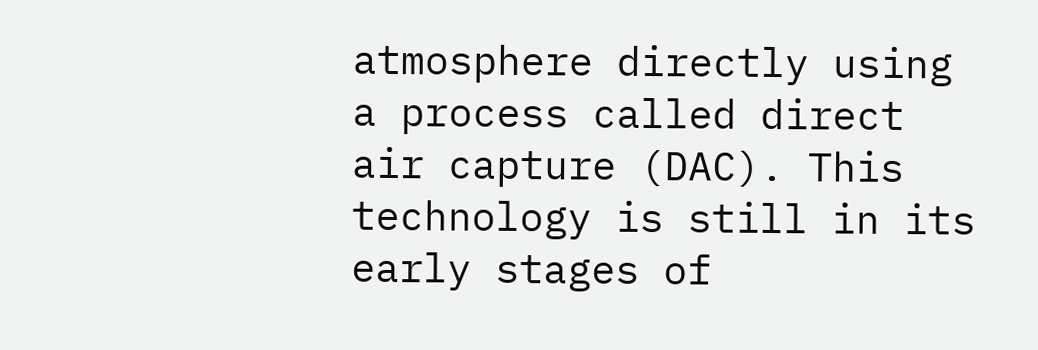atmosphere directly using a process called direct air capture (DAC). This technology is still in its early stages of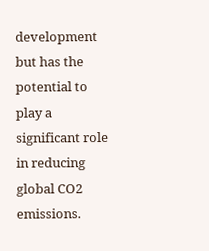development but has the potential to play a significant role in reducing global CO2 emissions.